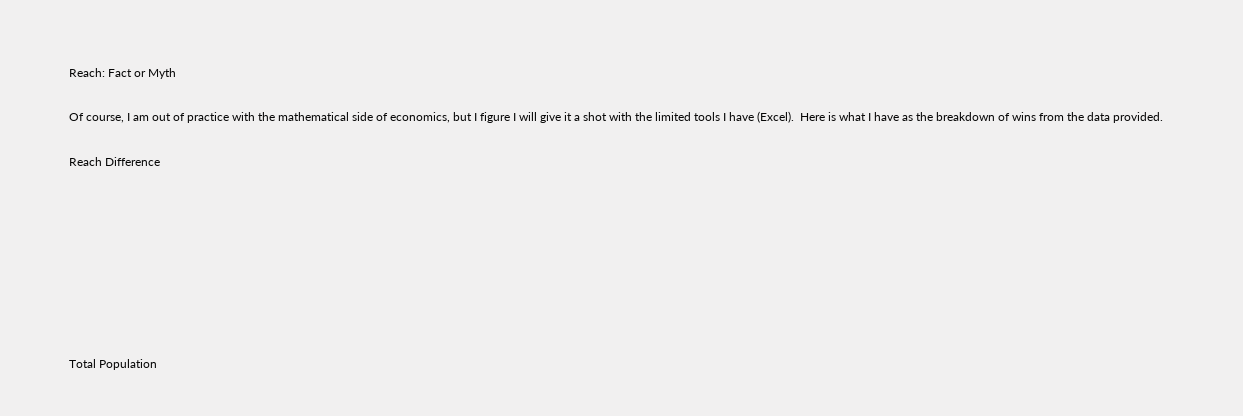Reach: Fact or Myth

Of course, I am out of practice with the mathematical side of economics, but I figure I will give it a shot with the limited tools I have (Excel).  Here is what I have as the breakdown of wins from the data provided.

Reach Difference








Total Population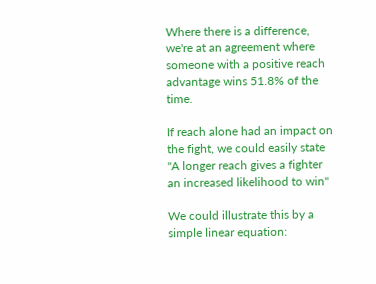Where there is a difference, we're at an agreement where someone with a positive reach advantage wins 51.8% of the time.

If reach alone had an impact on the fight, we could easily state "A longer reach gives a fighter an increased likelihood to win"

We could illustrate this by a simple linear equation: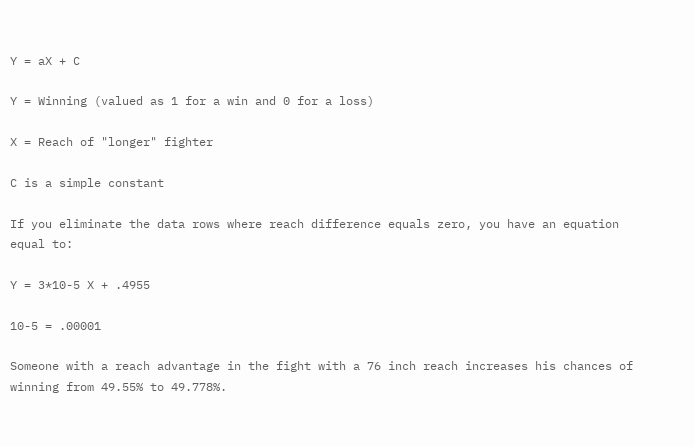Y = aX + C

Y = Winning (valued as 1 for a win and 0 for a loss)

X = Reach of "longer" fighter

C is a simple constant

If you eliminate the data rows where reach difference equals zero, you have an equation equal to:

Y = 3*10-5 X + .4955

10-5 = .00001

Someone with a reach advantage in the fight with a 76 inch reach increases his chances of winning from 49.55% to 49.778%.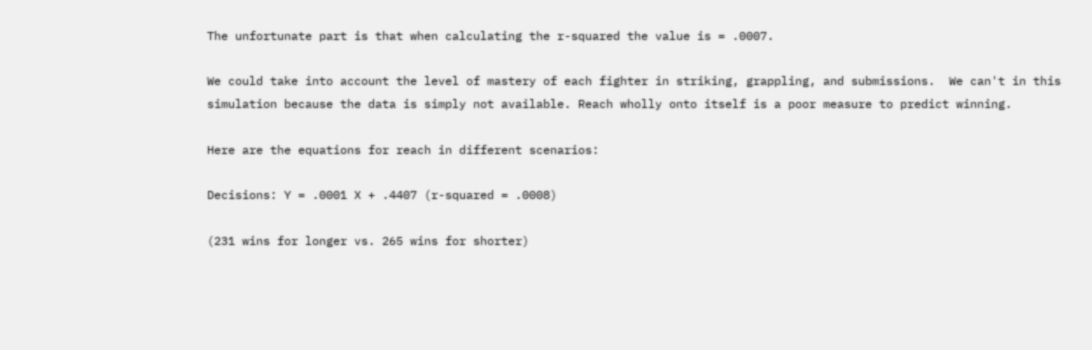The unfortunate part is that when calculating the r-squared the value is = .0007.

We could take into account the level of mastery of each fighter in striking, grappling, and submissions.  We can't in this simulation because the data is simply not available. Reach wholly onto itself is a poor measure to predict winning.

Here are the equations for reach in different scenarios:

Decisions: Y = .0001 X + .4407 (r-squared = .0008)

(231 wins for longer vs. 265 wins for shorter)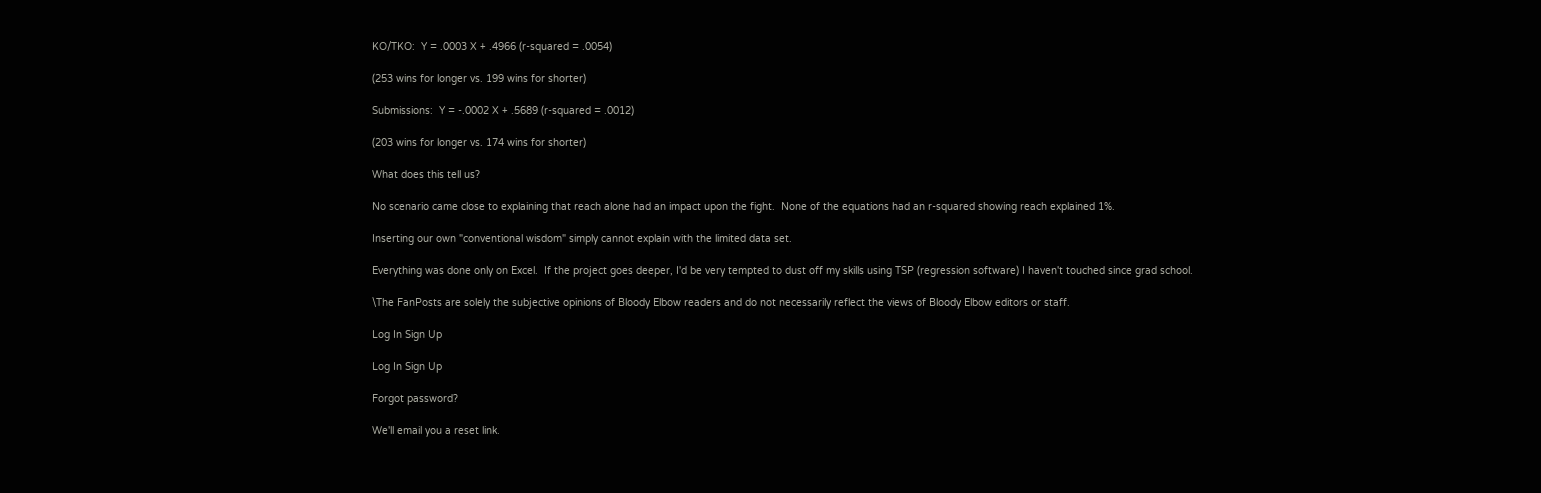KO/TKO:  Y = .0003 X + .4966 (r-squared = .0054)

(253 wins for longer vs. 199 wins for shorter)

Submissions:  Y = -.0002 X + .5689 (r-squared = .0012)

(203 wins for longer vs. 174 wins for shorter)

What does this tell us?

No scenario came close to explaining that reach alone had an impact upon the fight.  None of the equations had an r-squared showing reach explained 1%.

Inserting our own "conventional wisdom" simply cannot explain with the limited data set.

Everything was done only on Excel.  If the project goes deeper, I'd be very tempted to dust off my skills using TSP (regression software) I haven't touched since grad school.

\The FanPosts are solely the subjective opinions of Bloody Elbow readers and do not necessarily reflect the views of Bloody Elbow editors or staff.

Log In Sign Up

Log In Sign Up

Forgot password?

We'll email you a reset link.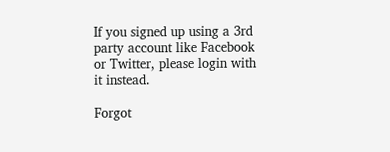If you signed up using a 3rd party account like Facebook or Twitter, please login with it instead.

Forgot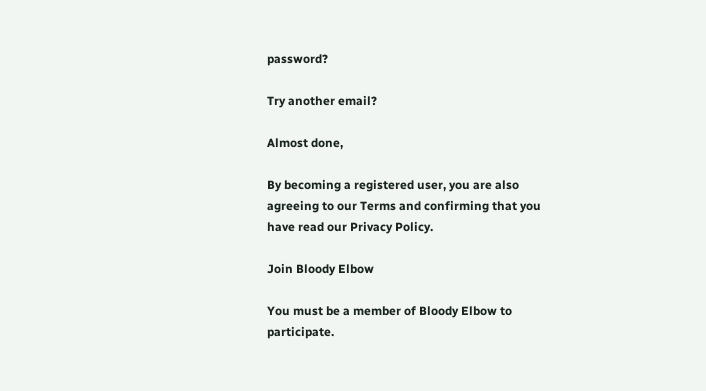password?

Try another email?

Almost done,

By becoming a registered user, you are also agreeing to our Terms and confirming that you have read our Privacy Policy.

Join Bloody Elbow

You must be a member of Bloody Elbow to participate.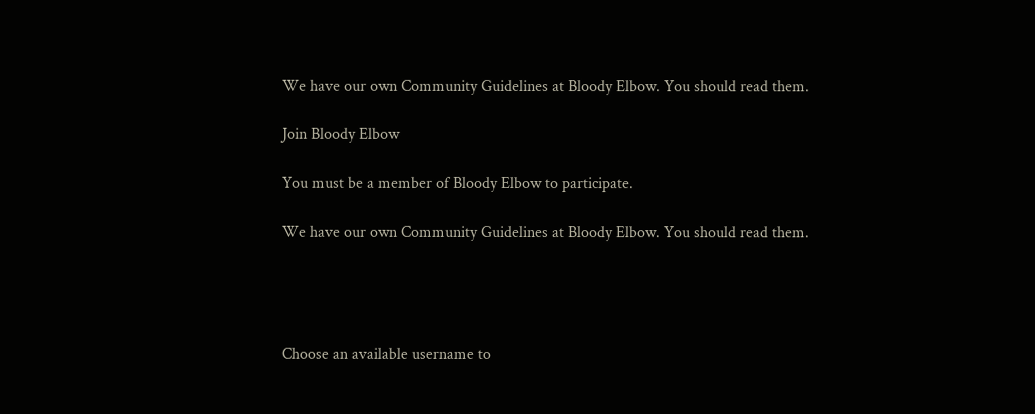We have our own Community Guidelines at Bloody Elbow. You should read them.

Join Bloody Elbow

You must be a member of Bloody Elbow to participate.

We have our own Community Guidelines at Bloody Elbow. You should read them.




Choose an available username to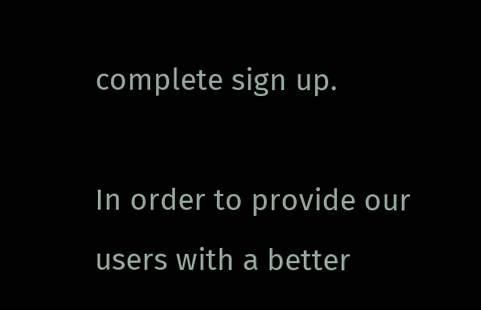complete sign up.

In order to provide our users with a better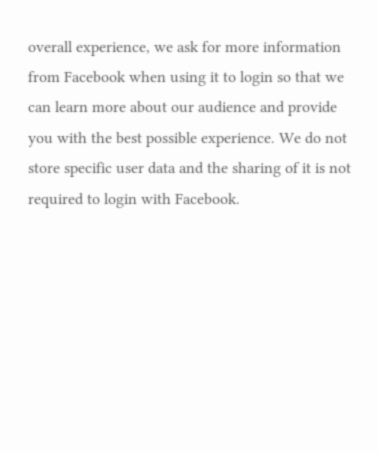overall experience, we ask for more information from Facebook when using it to login so that we can learn more about our audience and provide you with the best possible experience. We do not store specific user data and the sharing of it is not required to login with Facebook.